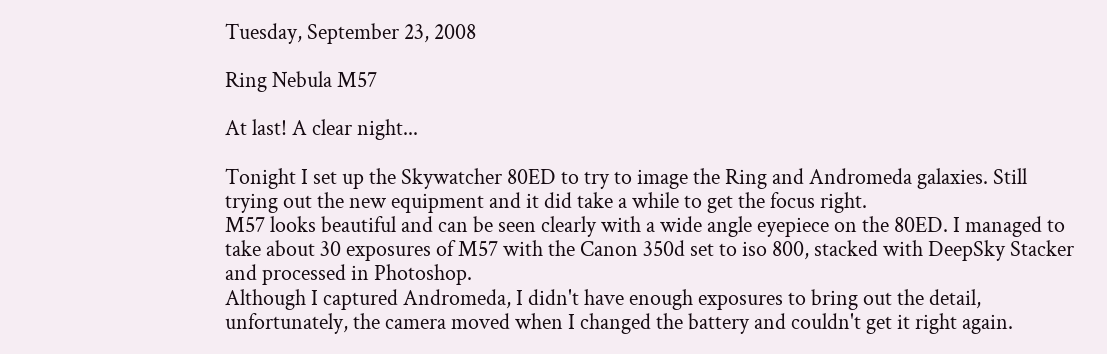Tuesday, September 23, 2008

Ring Nebula M57

At last! A clear night...

Tonight I set up the Skywatcher 80ED to try to image the Ring and Andromeda galaxies. Still trying out the new equipment and it did take a while to get the focus right.
M57 looks beautiful and can be seen clearly with a wide angle eyepiece on the 80ED. I managed to take about 30 exposures of M57 with the Canon 350d set to iso 800, stacked with DeepSky Stacker and processed in Photoshop.
Although I captured Andromeda, I didn't have enough exposures to bring out the detail, unfortunately, the camera moved when I changed the battery and couldn't get it right again.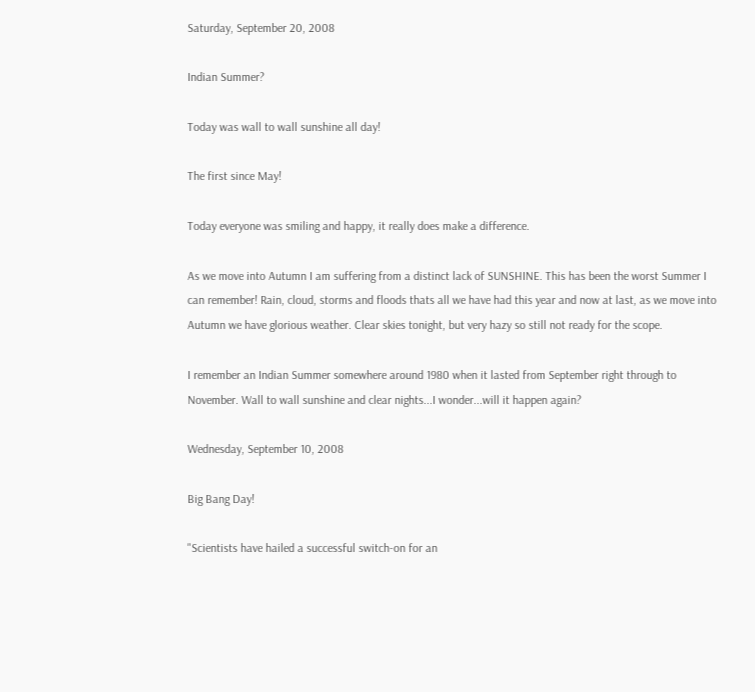Saturday, September 20, 2008

Indian Summer?

Today was wall to wall sunshine all day!

The first since May!

Today everyone was smiling and happy, it really does make a difference.

As we move into Autumn I am suffering from a distinct lack of SUNSHINE. This has been the worst Summer I can remember! Rain, cloud, storms and floods thats all we have had this year and now at last, as we move into Autumn we have glorious weather. Clear skies tonight, but very hazy so still not ready for the scope.

I remember an Indian Summer somewhere around 1980 when it lasted from September right through to November. Wall to wall sunshine and clear nights...I wonder...will it happen again?

Wednesday, September 10, 2008

Big Bang Day!

"Scientists have hailed a successful switch-on for an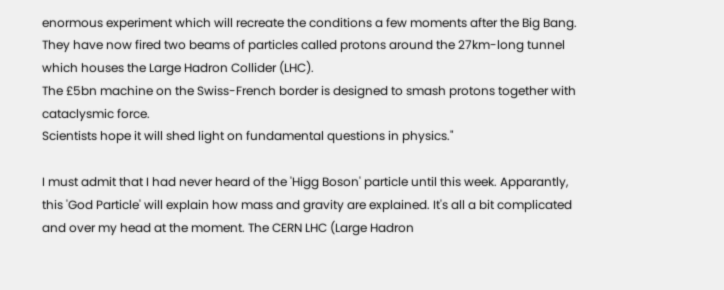enormous experiment which will recreate the conditions a few moments after the Big Bang.
They have now fired two beams of particles called protons around the 27km-long tunnel which houses the Large Hadron Collider (LHC).
The £5bn machine on the Swiss-French border is designed to smash protons together with cataclysmic force.
Scientists hope it will shed light on fundamental questions in physics."

I must admit that I had never heard of the 'Higg Boson' particle until this week. Apparantly, this 'God Particle' will explain how mass and gravity are explained. It's all a bit complicated and over my head at the moment. The CERN LHC (Large Hadron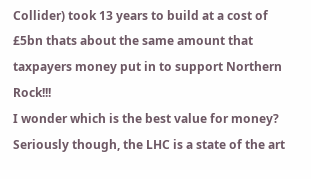Collider) took 13 years to build at a cost of £5bn thats about the same amount that taxpayers money put in to support Northern Rock!!!
I wonder which is the best value for money?
Seriously though, the LHC is a state of the art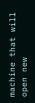machine that will open new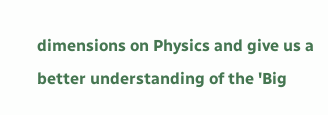dimensions on Physics and give us a better understanding of the 'Big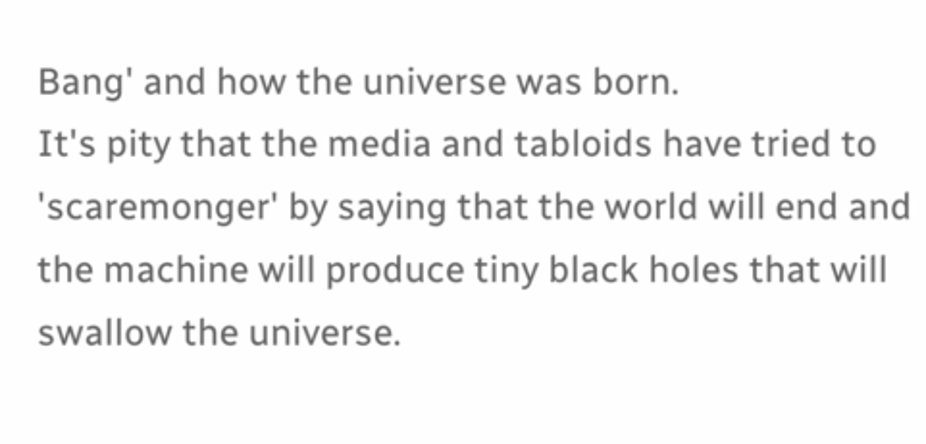Bang' and how the universe was born.
It's pity that the media and tabloids have tried to 'scaremonger' by saying that the world will end and the machine will produce tiny black holes that will swallow the universe.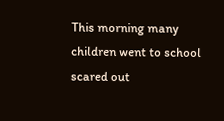This morning many children went to school scared out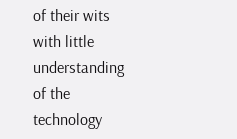of their wits with little understanding of the technology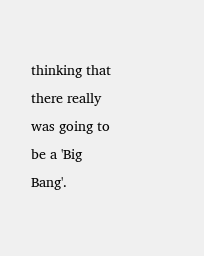thinking that there really was going to be a 'Big Bang'.